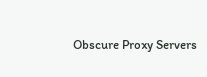Obscure Proxy Servers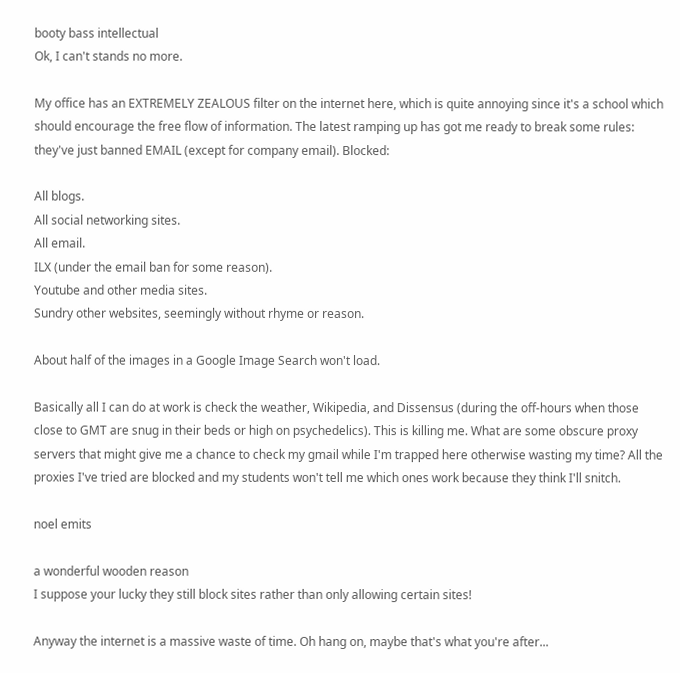booty bass intellectual
Ok, I can't stands no more.

My office has an EXTREMELY ZEALOUS filter on the internet here, which is quite annoying since it's a school which should encourage the free flow of information. The latest ramping up has got me ready to break some rules: they've just banned EMAIL (except for company email). Blocked:

All blogs.
All social networking sites.
All email.
ILX (under the email ban for some reason).
Youtube and other media sites.
Sundry other websites, seemingly without rhyme or reason.

About half of the images in a Google Image Search won't load.

Basically all I can do at work is check the weather, Wikipedia, and Dissensus (during the off-hours when those close to GMT are snug in their beds or high on psychedelics). This is killing me. What are some obscure proxy servers that might give me a chance to check my gmail while I'm trapped here otherwise wasting my time? All the proxies I've tried are blocked and my students won't tell me which ones work because they think I'll snitch.

noel emits

a wonderful wooden reason
I suppose your lucky they still block sites rather than only allowing certain sites!

Anyway the internet is a massive waste of time. Oh hang on, maybe that's what you're after...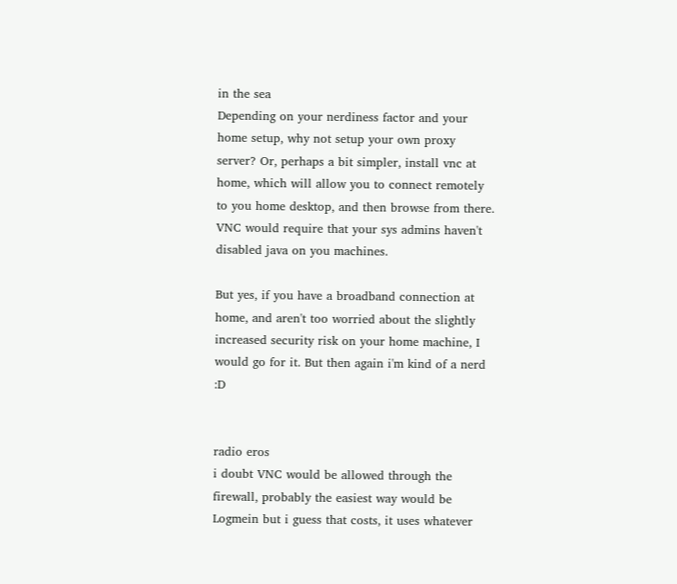in the sea
Depending on your nerdiness factor and your home setup, why not setup your own proxy server? Or, perhaps a bit simpler, install vnc at home, which will allow you to connect remotely to you home desktop, and then browse from there. VNC would require that your sys admins haven't disabled java on you machines.

But yes, if you have a broadband connection at home, and aren't too worried about the slightly increased security risk on your home machine, I would go for it. But then again i'm kind of a nerd :D


radio eros
i doubt VNC would be allowed through the firewall, probably the easiest way would be Logmein but i guess that costs, it uses whatever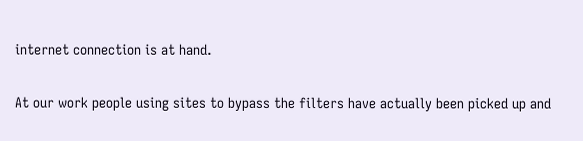internet connection is at hand.

At our work people using sites to bypass the filters have actually been picked up and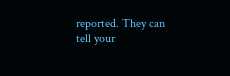reported. They can tell your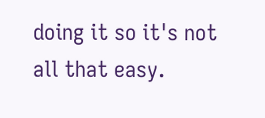doing it so it's not all that easy.